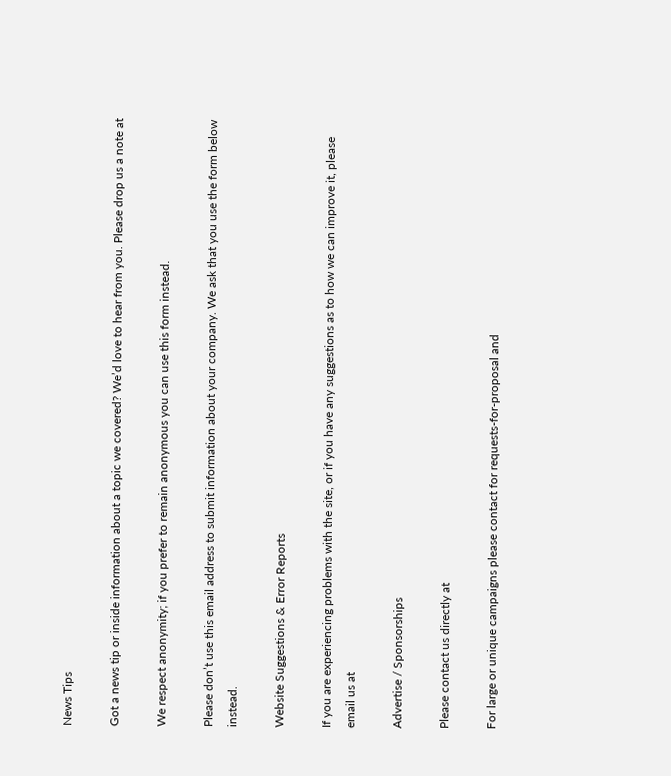News Tips

Got a news tip or inside information about a topic we covered? We’d love to hear from you. Please drop us a note at

We respect anonymity; if you prefer to remain anonymous you can use this form instead.

Please don’t use this email address to submit information about your company. We ask that you use the form below instead.

Website Suggestions & Error Reports

If you are experiencing problems with the site, or if you have any suggestions as to how we can improve it, please email us at

Advertise / Sponsorships

Please contact us directly at

For large or unique campaigns please contact for requests-for-proposal and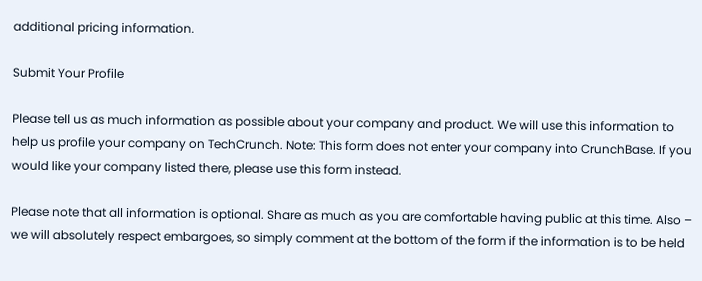additional pricing information.

Submit Your Profile

Please tell us as much information as possible about your company and product. We will use this information to help us profile your company on TechCrunch. Note: This form does not enter your company into CrunchBase. If you would like your company listed there, please use this form instead.

Please note that all information is optional. Share as much as you are comfortable having public at this time. Also – we will absolutely respect embargoes, so simply comment at the bottom of the form if the information is to be held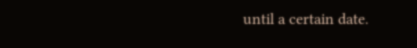until a certain date.